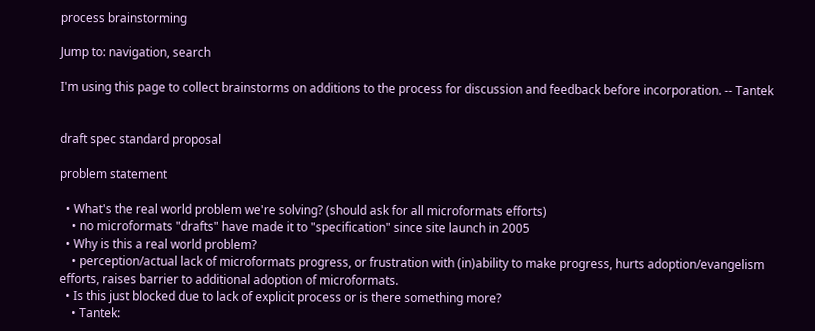process brainstorming

Jump to: navigation, search

I'm using this page to collect brainstorms on additions to the process for discussion and feedback before incorporation. -- Tantek


draft spec standard proposal

problem statement

  • What's the real world problem we're solving? (should ask for all microformats efforts)
    • no microformats "drafts" have made it to "specification" since site launch in 2005
  • Why is this a real world problem?
    • perception/actual lack of microformats progress, or frustration with (in)ability to make progress, hurts adoption/evangelism efforts, raises barrier to additional adoption of microformats.
  • Is this just blocked due to lack of explicit process or is there something more?
    • Tantek: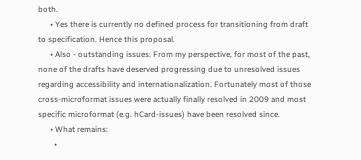both.
      • Yes there is currently no defined process for transitioning from draft to specification. Hence this proposal.
      • Also - outstanding issues. From my perspective, for most of the past, none of the drafts have deserved progressing due to unresolved issues regarding accessibility and internationalization. Fortunately most of those cross-microformat issues were actually finally resolved in 2009 and most specific microformat (e.g. hCard-issues) have been resolved since.
      • What remains:
        •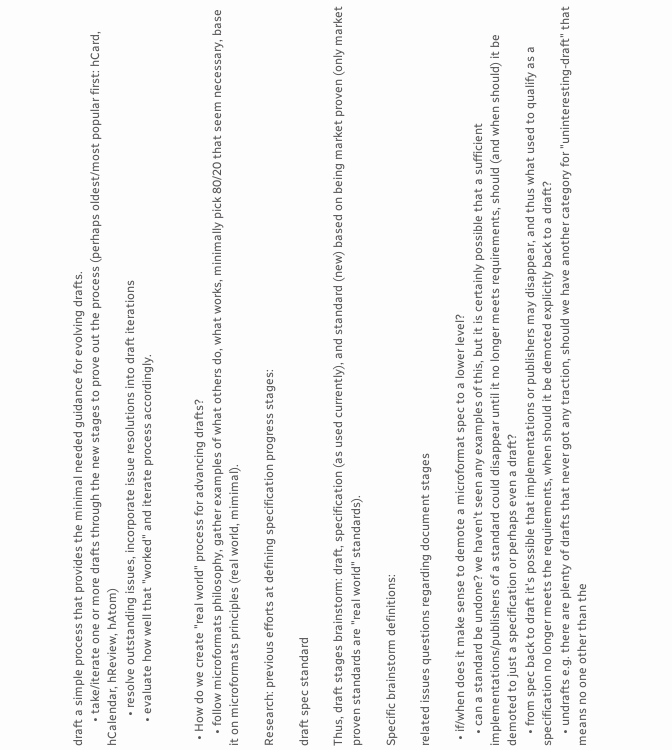draft a simple process that provides the minimal needed guidance for evolving drafts.
        • take/iterate one or more drafts through the new stages to prove out the process (perhaps oldest/most popular first: hCard, hCalendar, hReview, hAtom)
          • resolve outstanding issues, incorporate issue resolutions into draft iterations
        • evaluate how well that "worked" and iterate process accordingly.


  • How do we create "real world" process for advancing drafts?
    • follow microformats philosophy, gather examples of what others do, what works, minimally pick 80/20 that seem necessary, base it on microformats principles (real world, mimimal).

Research: previous efforts at defining specification progress stages:

draft spec standard

Thus, draft stages brainstorm: draft, specification (as used currently), and standard (new) based on being market proven (only market proven standards are "real world" standards).

Specific brainstorm definitions:

related issues questions regarding document stages

  • if/when does it make sense to demote a microformat spec to a lower level?
    • can a standard be undone? we haven't seen any examples of this, but it is certainly possible that a sufficient implementations/publishers of a standard could disappear until it no longer meets requirements, should (and when should) it be demoted to just a specification or perhaps even a draft?
    • from spec back to draft it's possible that implementations or publishers may disappear, and thus what used to qualify as a specification no longer meets the requirements, when should it be demoted explicitly back to a draft?
    • undrafts e.g. there are plenty of drafts that never got any traction, should we have another category for "uninteresting-draft" that means no one other than the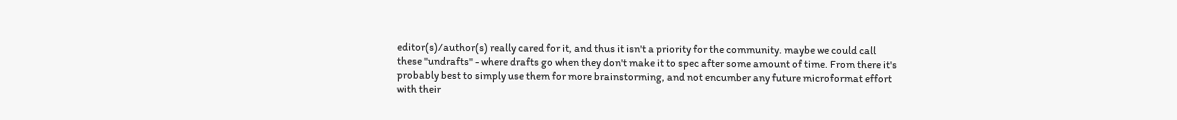editor(s)/author(s) really cared for it, and thus it isn't a priority for the community. maybe we could call these "undrafts" - where drafts go when they don't make it to spec after some amount of time. From there it's probably best to simply use them for more brainstorming, and not encumber any future microformat effort with their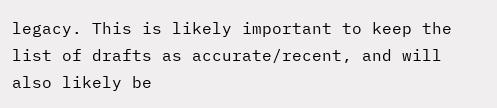legacy. This is likely important to keep the list of drafts as accurate/recent, and will also likely be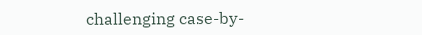challenging case-by-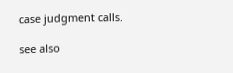case judgment calls.

see also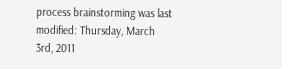process brainstorming was last modified: Thursday, March 3rd, 2011